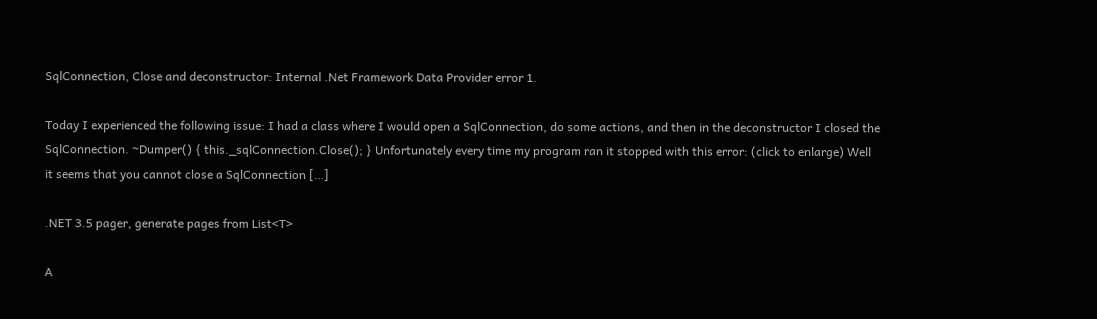SqlConnection, Close and deconstructor: Internal .Net Framework Data Provider error 1.

Today I experienced the following issue: I had a class where I would open a SqlConnection, do some actions, and then in the deconstructor I closed the SqlConnection. ~Dumper() { this._sqlConnection.Close(); } Unfortunately every time my program ran it stopped with this error: (click to enlarge) Well it seems that you cannot close a SqlConnection […]

.NET 3.5 pager, generate pages from List<T>

A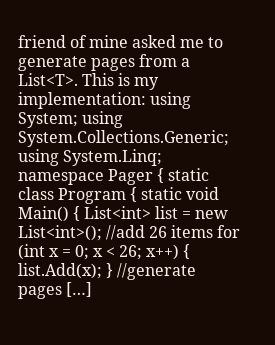friend of mine asked me to generate pages from a List<T>. This is my implementation: using System; using System.Collections.Generic; using System.Linq; namespace Pager { static class Program { static void Main() { List<int> list = new List<int>(); //add 26 items for (int x = 0; x < 26; x++) { list.Add(x); } //generate pages […]